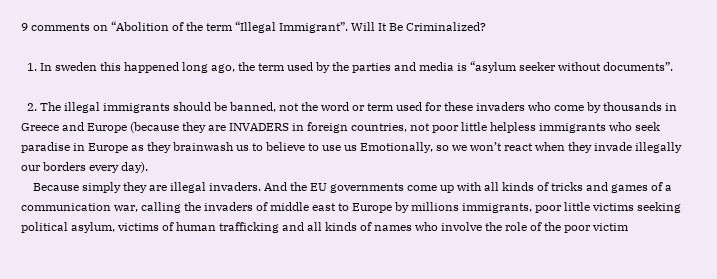9 comments on “Abolition of the term “Illegal Immigrant”. Will It Be Criminalized?

  1. In sweden this happened long ago, the term used by the parties and media is “asylum seeker without documents”.

  2. The illegal immigrants should be banned, not the word or term used for these invaders who come by thousands in Greece and Europe (because they are INVADERS in foreign countries, not poor little helpless immigrants who seek paradise in Europe as they brainwash us to believe to use us Emotionally, so we won’t react when they invade illegally our borders every day).
    Because simply they are illegal invaders. And the EU governments come up with all kinds of tricks and games of a communication war, calling the invaders of middle east to Europe by millions immigrants, poor little victims seeking political asylum, victims of human trafficking and all kinds of names who involve the role of the poor victim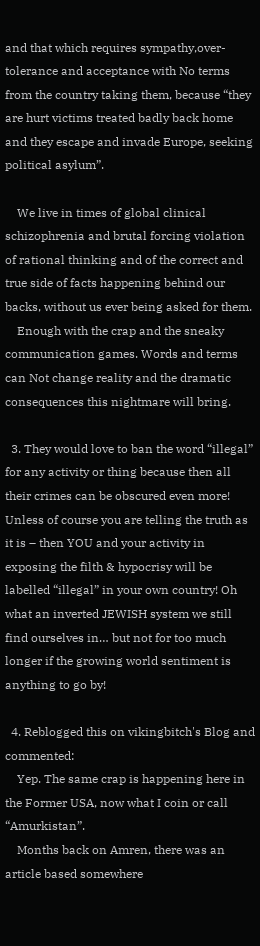and that which requires sympathy,over-tolerance and acceptance with No terms from the country taking them, because “they are hurt victims treated badly back home and they escape and invade Europe, seeking political asylum”.

    We live in times of global clinical schizophrenia and brutal forcing violation of rational thinking and of the correct and true side of facts happening behind our backs, without us ever being asked for them.
    Enough with the crap and the sneaky communication games. Words and terms can Not change reality and the dramatic consequences this nightmare will bring.

  3. They would love to ban the word “illegal” for any activity or thing because then all their crimes can be obscured even more! Unless of course you are telling the truth as it is – then YOU and your activity in exposing the filth & hypocrisy will be labelled “illegal” in your own country! Oh what an inverted JEWISH system we still find ourselves in… but not for too much longer if the growing world sentiment is anything to go by!

  4. Reblogged this on vikingbitch's Blog and commented:
    Yep. The same crap is happening here in the Former USA, now what I coin or call “Amurkistan”.
    Months back on Amren, there was an article based somewhere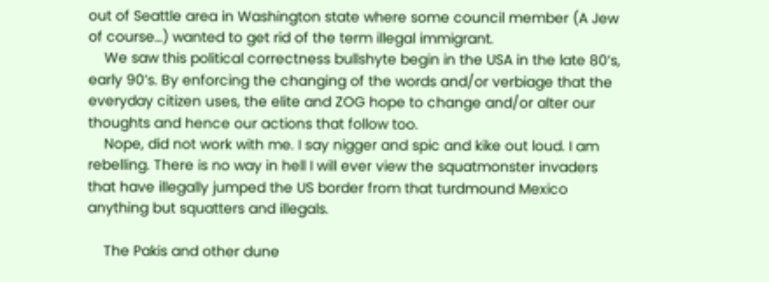out of Seattle area in Washington state where some council member (A Jew of course…) wanted to get rid of the term illegal immigrant.
    We saw this political correctness bullshyte begin in the USA in the late 80’s, early 90’s. By enforcing the changing of the words and/or verbiage that the everyday citizen uses, the elite and ZOG hope to change and/or alter our thoughts and hence our actions that follow too.
    Nope, did not work with me. I say nigger and spic and kike out loud. I am rebelling. There is no way in hell I will ever view the squatmonster invaders that have illegally jumped the US border from that turdmound Mexico anything but squatters and illegals.

    The Pakis and other dune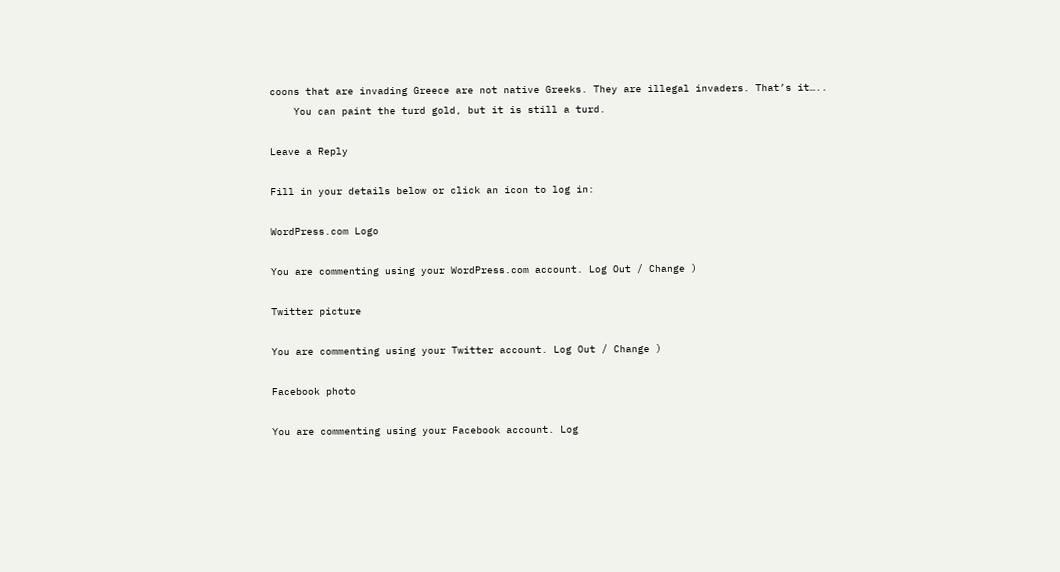coons that are invading Greece are not native Greeks. They are illegal invaders. That’s it…..
    You can paint the turd gold, but it is still a turd.

Leave a Reply

Fill in your details below or click an icon to log in:

WordPress.com Logo

You are commenting using your WordPress.com account. Log Out / Change )

Twitter picture

You are commenting using your Twitter account. Log Out / Change )

Facebook photo

You are commenting using your Facebook account. Log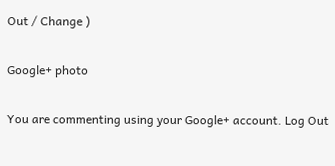Out / Change )

Google+ photo

You are commenting using your Google+ account. Log Out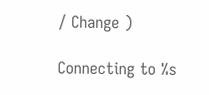/ Change )

Connecting to %s